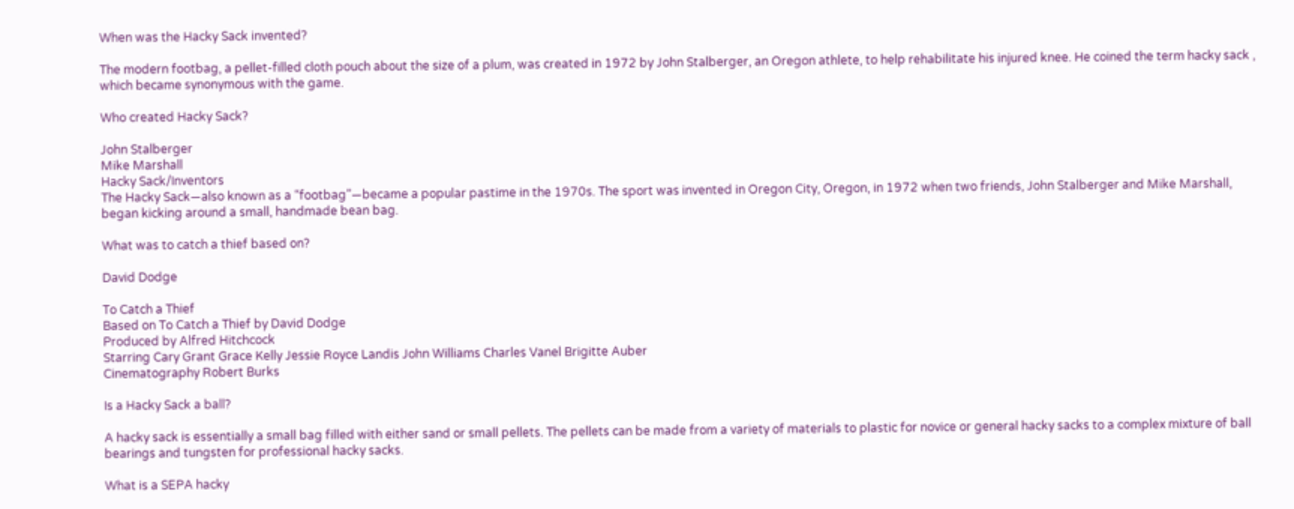When was the Hacky Sack invented?

The modern footbag, a pellet-filled cloth pouch about the size of a plum, was created in 1972 by John Stalberger, an Oregon athlete, to help rehabilitate his injured knee. He coined the term hacky sack , which became synonymous with the game.

Who created Hacky Sack?

John Stalberger
Mike Marshall
Hacky Sack/Inventors
The Hacky Sack—also known as a “footbag”—became a popular pastime in the 1970s. The sport was invented in Oregon City, Oregon, in 1972 when two friends, John Stalberger and Mike Marshall, began kicking around a small, handmade bean bag.

What was to catch a thief based on?

David Dodge

To Catch a Thief
Based on To Catch a Thief by David Dodge
Produced by Alfred Hitchcock
Starring Cary Grant Grace Kelly Jessie Royce Landis John Williams Charles Vanel Brigitte Auber
Cinematography Robert Burks

Is a Hacky Sack a ball?

A hacky sack is essentially a small bag filled with either sand or small pellets. The pellets can be made from a variety of materials to plastic for novice or general hacky sacks to a complex mixture of ball bearings and tungsten for professional hacky sacks.

What is a SEPA hacky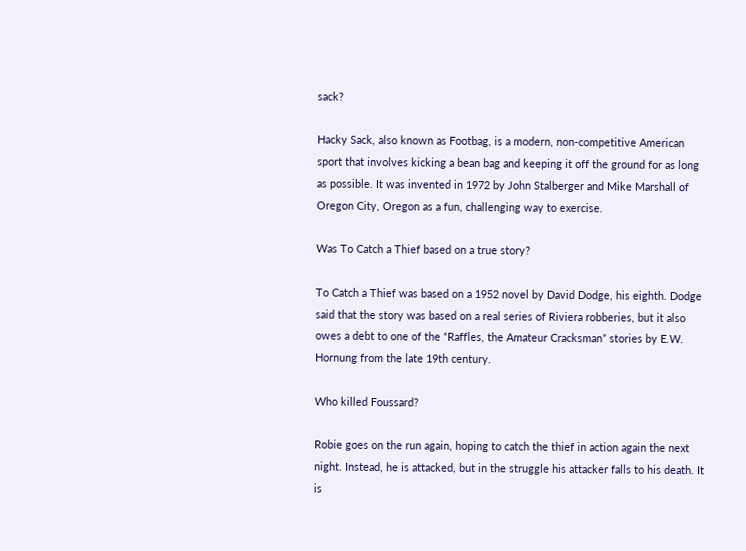sack?

Hacky Sack, also known as Footbag, is a modern, non-competitive American sport that involves kicking a bean bag and keeping it off the ground for as long as possible. It was invented in 1972 by John Stalberger and Mike Marshall of Oregon City, Oregon as a fun, challenging way to exercise.

Was To Catch a Thief based on a true story?

To Catch a Thief was based on a 1952 novel by David Dodge, his eighth. Dodge said that the story was based on a real series of Riviera robberies, but it also owes a debt to one of the “Raffles, the Amateur Cracksman” stories by E.W. Hornung from the late 19th century.

Who killed Foussard?

Robie goes on the run again, hoping to catch the thief in action again the next night. Instead, he is attacked, but in the struggle his attacker falls to his death. It is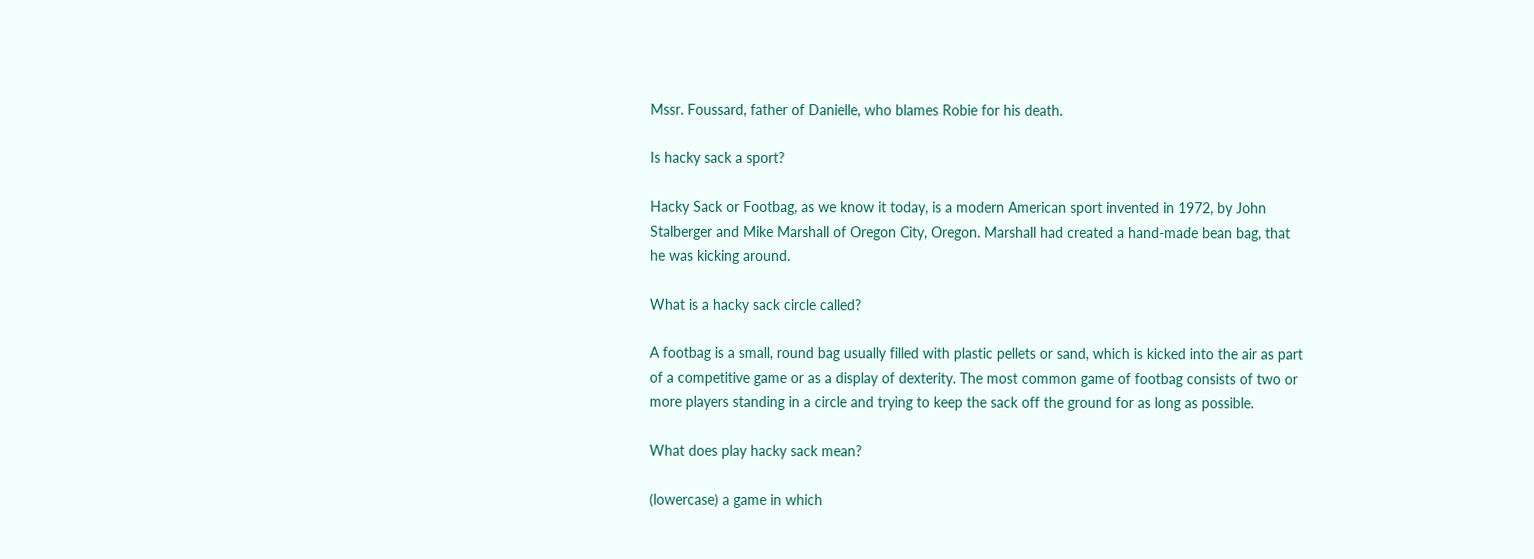Mssr. Foussard, father of Danielle, who blames Robie for his death.

Is hacky sack a sport?

Hacky Sack or Footbag, as we know it today, is a modern American sport invented in 1972, by John Stalberger and Mike Marshall of Oregon City, Oregon. Marshall had created a hand-made bean bag, that he was kicking around.

What is a hacky sack circle called?

A footbag is a small, round bag usually filled with plastic pellets or sand, which is kicked into the air as part of a competitive game or as a display of dexterity. The most common game of footbag consists of two or more players standing in a circle and trying to keep the sack off the ground for as long as possible.

What does play hacky sack mean?

(lowercase) a game in which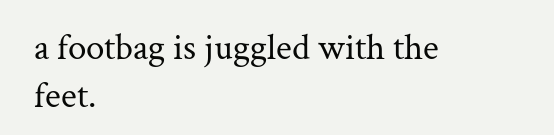a footbag is juggled with the feet.